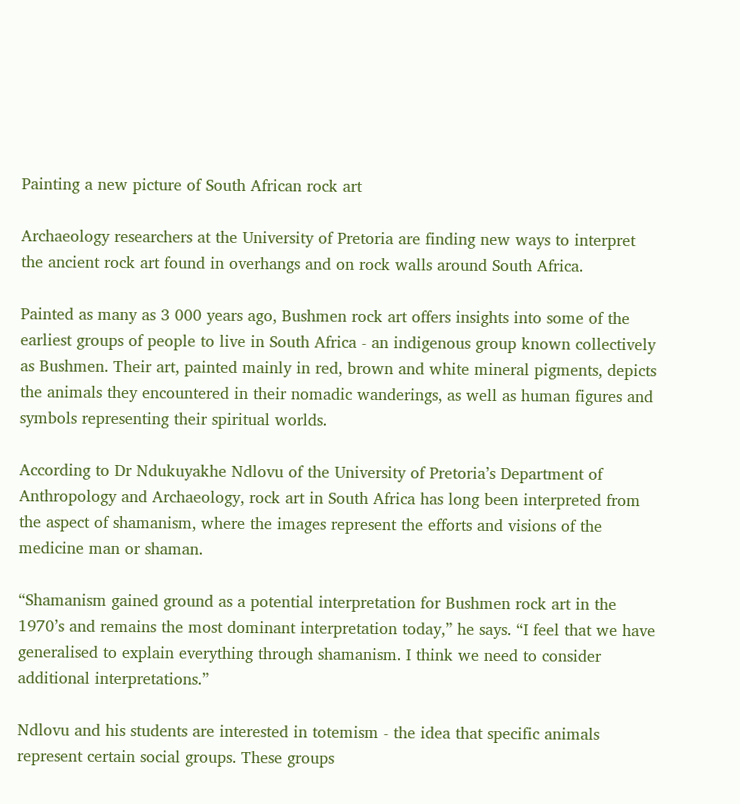Painting a new picture of South African rock art

Archaeology researchers at the University of Pretoria are finding new ways to interpret the ancient rock art found in overhangs and on rock walls around South Africa.

Painted as many as 3 000 years ago, Bushmen rock art offers insights into some of the earliest groups of people to live in South Africa - an indigenous group known collectively as Bushmen. Their art, painted mainly in red, brown and white mineral pigments, depicts the animals they encountered in their nomadic wanderings, as well as human figures and symbols representing their spiritual worlds.

According to Dr Ndukuyakhe Ndlovu of the University of Pretoria’s Department of Anthropology and Archaeology, rock art in South Africa has long been interpreted from the aspect of shamanism, where the images represent the efforts and visions of the medicine man or shaman.

“Shamanism gained ground as a potential interpretation for Bushmen rock art in the 1970’s and remains the most dominant interpretation today,” he says. “I feel that we have generalised to explain everything through shamanism. I think we need to consider additional interpretations.”

Ndlovu and his students are interested in totemism - the idea that specific animals represent certain social groups. These groups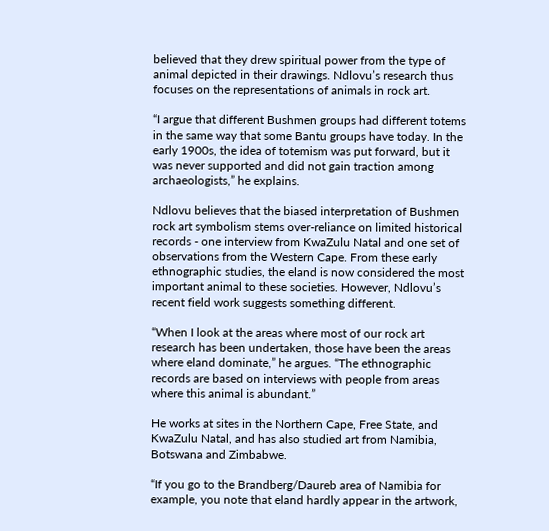believed that they drew spiritual power from the type of animal depicted in their drawings. Ndlovu’s research thus focuses on the representations of animals in rock art.

“I argue that different Bushmen groups had different totems in the same way that some Bantu groups have today. In the early 1900s, the idea of totemism was put forward, but it was never supported and did not gain traction among archaeologists,” he explains.

Ndlovu believes that the biased interpretation of Bushmen rock art symbolism stems over-reliance on limited historical records - one interview from KwaZulu Natal and one set of observations from the Western Cape. From these early ethnographic studies, the eland is now considered the most important animal to these societies. However, Ndlovu’s recent field work suggests something different.

“When I look at the areas where most of our rock art research has been undertaken, those have been the areas where eland dominate,” he argues. “The ethnographic records are based on interviews with people from areas where this animal is abundant.”

He works at sites in the Northern Cape, Free State, and KwaZulu Natal, and has also studied art from Namibia, Botswana and Zimbabwe.

“If you go to the Brandberg/Daureb area of Namibia for example, you note that eland hardly appear in the artwork,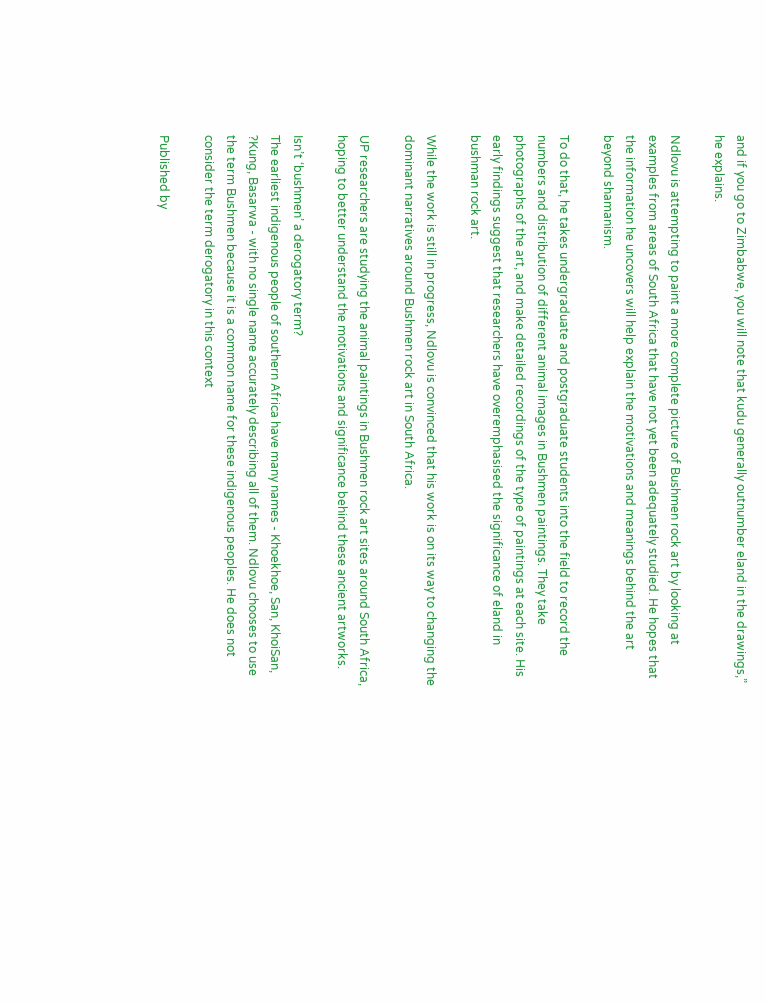and if you go to Zimbabwe, you will note that kudu generally outnumber eland in the drawings,” he explains.

Ndlovu is attempting to paint a more complete picture of Bushmen rock art by looking at examples from areas of South Africa that have not yet been adequately studied. He hopes that the information he uncovers will help explain the motivations and meanings behind the art beyond shamanism.

To do that, he takes undergraduate and postgraduate students into the field to record the numbers and distribution of different animal images in Bushmen paintings. They take photographs of the art, and make detailed recordings of the type of paintings at each site. His early findings suggest that researchers have overemphasised the significance of eland in bushman rock art.

While the work is still in progress, Ndlovu is convinced that his work is on its way to changing the dominant narratives around Bushmen rock art in South Africa.

UP researchers are studying the animal paintings in Bushmen rock art sites around South Africa, hoping to better understand the motivations and significance behind these ancient artworks.

Isn’t ‘bushmen’ a derogatory term?
The earliest indigenous people of southern Africa have many names - Khoekhoe, San, KhoiSan, ?Kung, Basarwa - with no single name accurately describing all of them. Ndlovu chooses to use the term Bushmen because it is a common name for these indigenous peoples. He does not consider the term derogatory in this context

Published by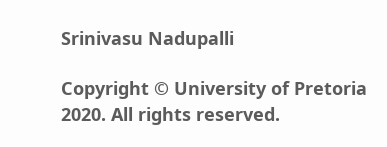Srinivasu Nadupalli

Copyright © University of Pretoria 2020. All rights reserved.